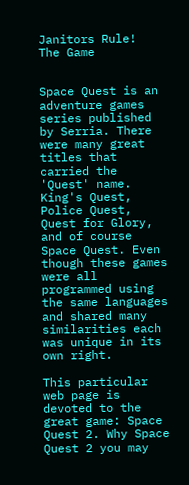Janitors Rule!
The Game


Space Quest is an adventure games series published by Serria. There were many great titles that carried the 'Quest' name. King's Quest, Police Quest, Quest for Glory, and of course Space Quest. Even though these games were all programmed using the same languages and shared many similarities each was unique in its own right.

This particular web page is devoted to the great game: Space Quest 2. Why Space Quest 2 you may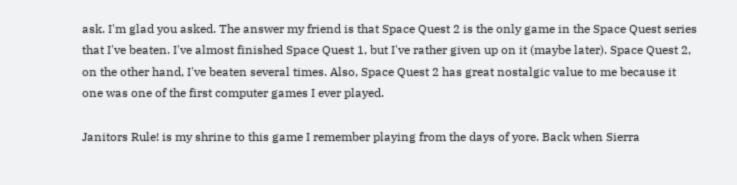ask. I'm glad you asked. The answer my friend is that Space Quest 2 is the only game in the Space Quest series that I've beaten. I've almost finished Space Quest 1, but I've rather given up on it (maybe later). Space Quest 2, on the other hand, I've beaten several times. Also, Space Quest 2 has great nostalgic value to me because it one was one of the first computer games I ever played.

Janitors Rule! is my shrine to this game I remember playing from the days of yore. Back when Sierra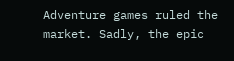Adventure games ruled the market. Sadly, the epic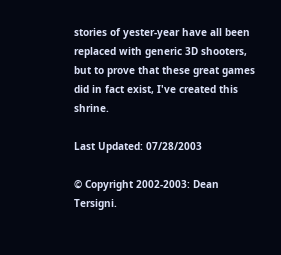stories of yester-year have all been replaced with generic 3D shooters, but to prove that these great games did in fact exist, I've created this shrine.

Last Updated: 07/28/2003

© Copyright 2002-2003: Dean Tersigni.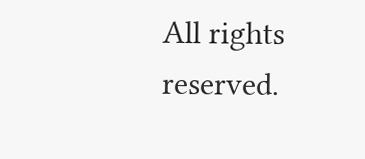All rights reserved.